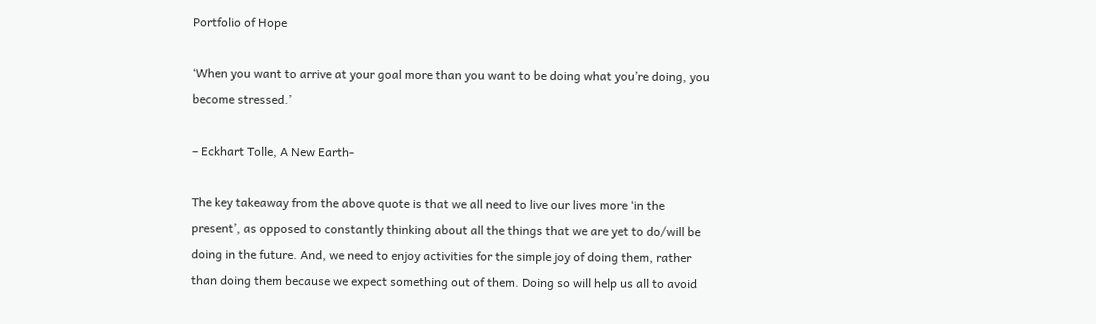Portfolio of Hope

‘When you want to arrive at your goal more than you want to be doing what you’re doing, you become stressed.’

– Eckhart Tolle, A New Earth-

The key takeaway from the above quote is that we all need to live our lives more ‘in the present’, as opposed to constantly thinking about all the things that we are yet to do/will be doing in the future. And, we need to enjoy activities for the simple joy of doing them, rather than doing them because we expect something out of them. Doing so will help us all to avoid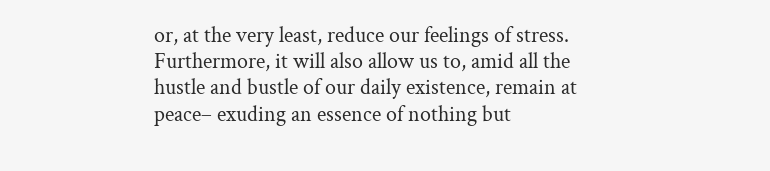or, at the very least, reduce our feelings of stress. Furthermore, it will also allow us to, amid all the hustle and bustle of our daily existence, remain at peace– exuding an essence of nothing but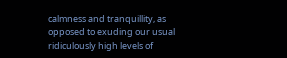calmness and tranquillity, as opposed to exuding our usual ridiculously high levels of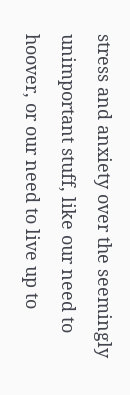stress and anxiety over the seemingly unimportant stuff, like our need to hoover, or our need to live up to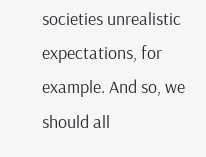societies unrealistic expectations, for example. And so, we should all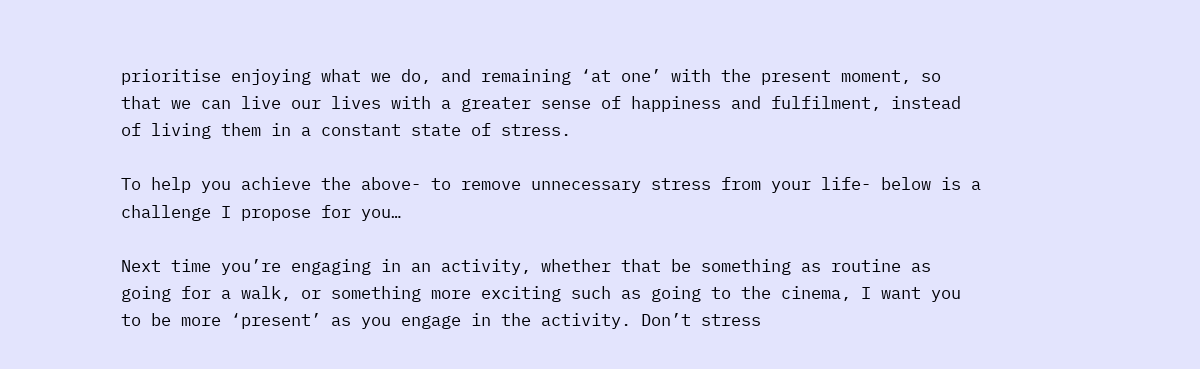prioritise enjoying what we do, and remaining ‘at one’ with the present moment, so that we can live our lives with a greater sense of happiness and fulfilment, instead of living them in a constant state of stress.

To help you achieve the above- to remove unnecessary stress from your life- below is a challenge I propose for you…

Next time you’re engaging in an activity, whether that be something as routine as going for a walk, or something more exciting such as going to the cinema, I want you to be more ‘present’ as you engage in the activity. Don’t stress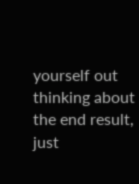yourself out thinking about the end result, just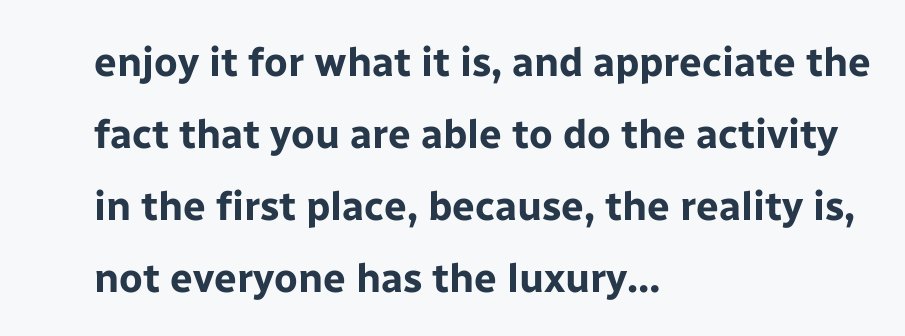enjoy it for what it is, and appreciate the fact that you are able to do the activity in the first place, because, the reality is, not everyone has the luxury…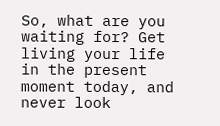So, what are you waiting for? Get living your life in the present moment today, and never look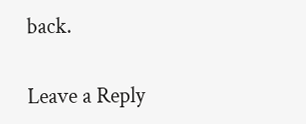back.

Leave a Reply